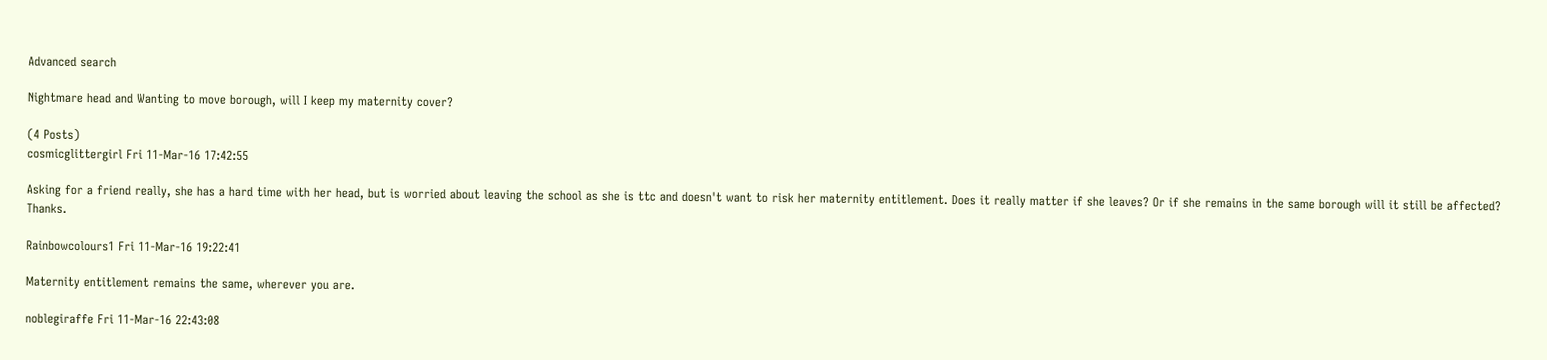Advanced search

Nightmare head and Wanting to move borough, will I keep my maternity cover?

(4 Posts)
cosmicglittergirl Fri 11-Mar-16 17:42:55

Asking for a friend really, she has a hard time with her head, but is worried about leaving the school as she is ttc and doesn't want to risk her maternity entitlement. Does it really matter if she leaves? Or if she remains in the same borough will it still be affected? Thanks.

Rainbowcolours1 Fri 11-Mar-16 19:22:41

Maternity entitlement remains the same, wherever you are.

noblegiraffe Fri 11-Mar-16 22:43:08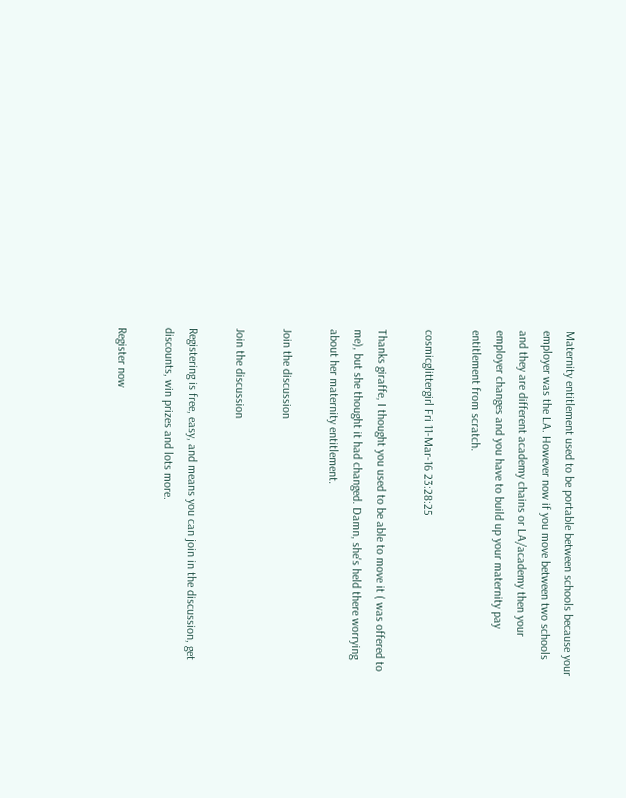Maternity entitlement used to be portable between schools because your employer was the LA. However now if you move between two schools and they are different academy chains or LA/academy then your employer changes and you have to build up your maternity pay entitlement from scratch.

cosmicglittergirl Fri 11-Mar-16 23:28:25

Thanks giraffe, I thought you used to be able to move it ( was offered to me), but she thought it had changed. Damn, she's held there worrying about her maternity entitlement.

Join the discussion

Join the discussion

Registering is free, easy, and means you can join in the discussion, get discounts, win prizes and lots more.

Register now